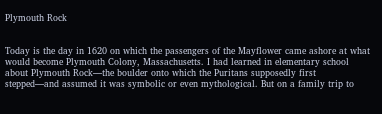Plymouth Rock


Today is the day in 1620 on which the passengers of the Mayflower came ashore at what would become Plymouth Colony, Massachusetts. I had learned in elementary school about Plymouth Rock—the boulder onto which the Puritans supposedly first stepped—and assumed it was symbolic or even mythological. But on a family trip to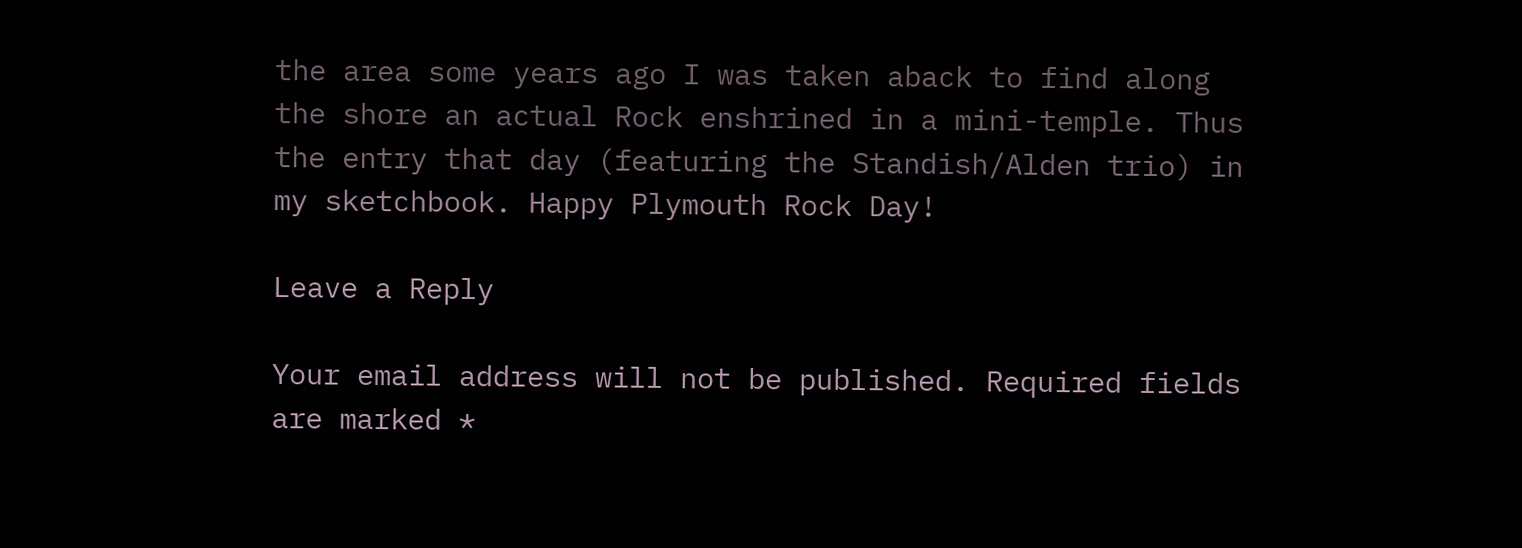the area some years ago I was taken aback to find along the shore an actual Rock enshrined in a mini-temple. Thus the entry that day (featuring the Standish/Alden trio) in my sketchbook. Happy Plymouth Rock Day!

Leave a Reply

Your email address will not be published. Required fields are marked *